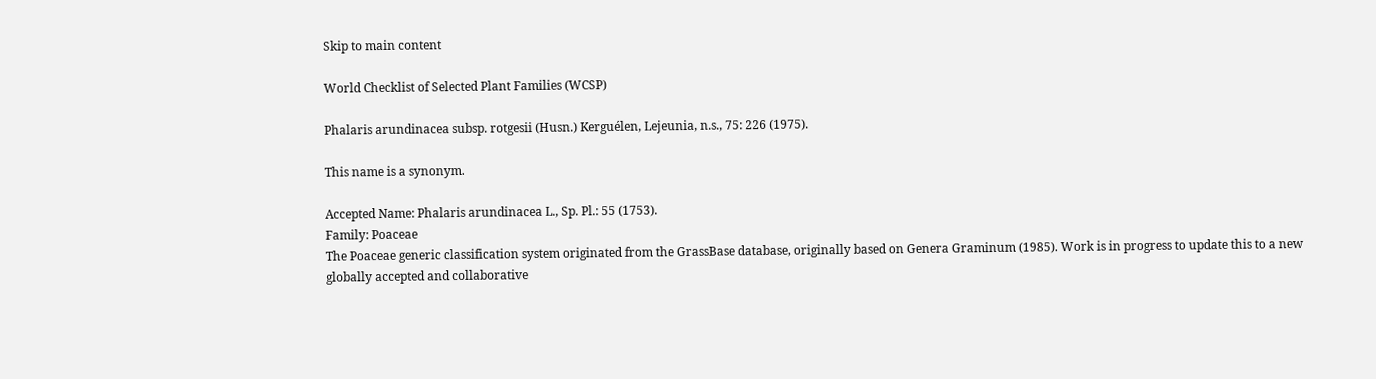Skip to main content

World Checklist of Selected Plant Families (WCSP)

Phalaris arundinacea subsp. rotgesii (Husn.) Kerguélen, Lejeunia, n.s., 75: 226 (1975).

This name is a synonym.

Accepted Name: Phalaris arundinacea L., Sp. Pl.: 55 (1753).
Family: Poaceae
The Poaceae generic classification system originated from the GrassBase database, originally based on Genera Graminum (1985). Work is in progress to update this to a new globally accepted and collaborative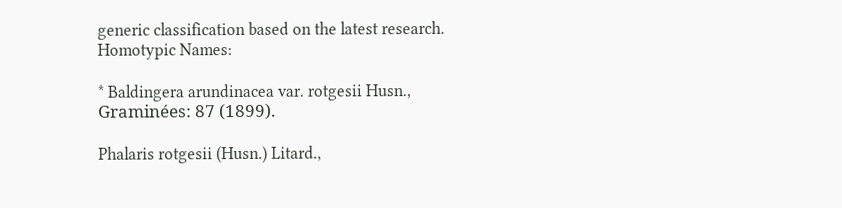generic classification based on the latest research.
Homotypic Names:

* Baldingera arundinacea var. rotgesii Husn., Graminées: 87 (1899).

Phalaris rotgesii (Husn.) Litard.,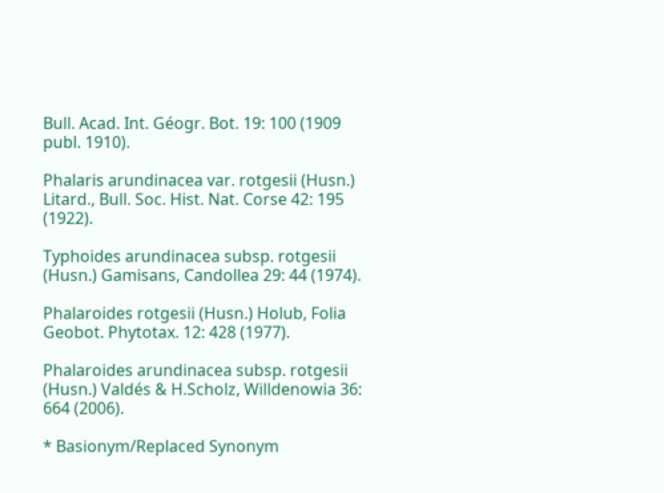Bull. Acad. Int. Géogr. Bot. 19: 100 (1909 publ. 1910).

Phalaris arundinacea var. rotgesii (Husn.) Litard., Bull. Soc. Hist. Nat. Corse 42: 195 (1922).

Typhoides arundinacea subsp. rotgesii (Husn.) Gamisans, Candollea 29: 44 (1974).

Phalaroides rotgesii (Husn.) Holub, Folia Geobot. Phytotax. 12: 428 (1977).

Phalaroides arundinacea subsp. rotgesii (Husn.) Valdés & H.Scholz, Willdenowia 36: 664 (2006).

* Basionym/Replaced Synonym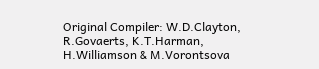Original Compiler: W.D.Clayton, R.Govaerts, K.T.Harman, H.Williamson & M.Vorontsova